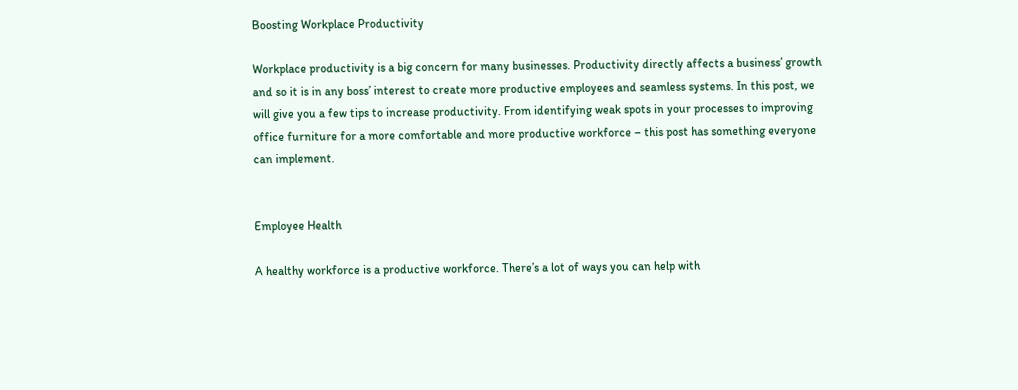Boosting Workplace Productivity

Workplace productivity is a big concern for many businesses. Productivity directly affects a business’ growth and so it is in any boss’ interest to create more productive employees and seamless systems. In this post, we will give you a few tips to increase productivity. From identifying weak spots in your processes to improving office furniture for a more comfortable and more productive workforce – this post has something everyone can implement.


Employee Health

A healthy workforce is a productive workforce. There’s a lot of ways you can help with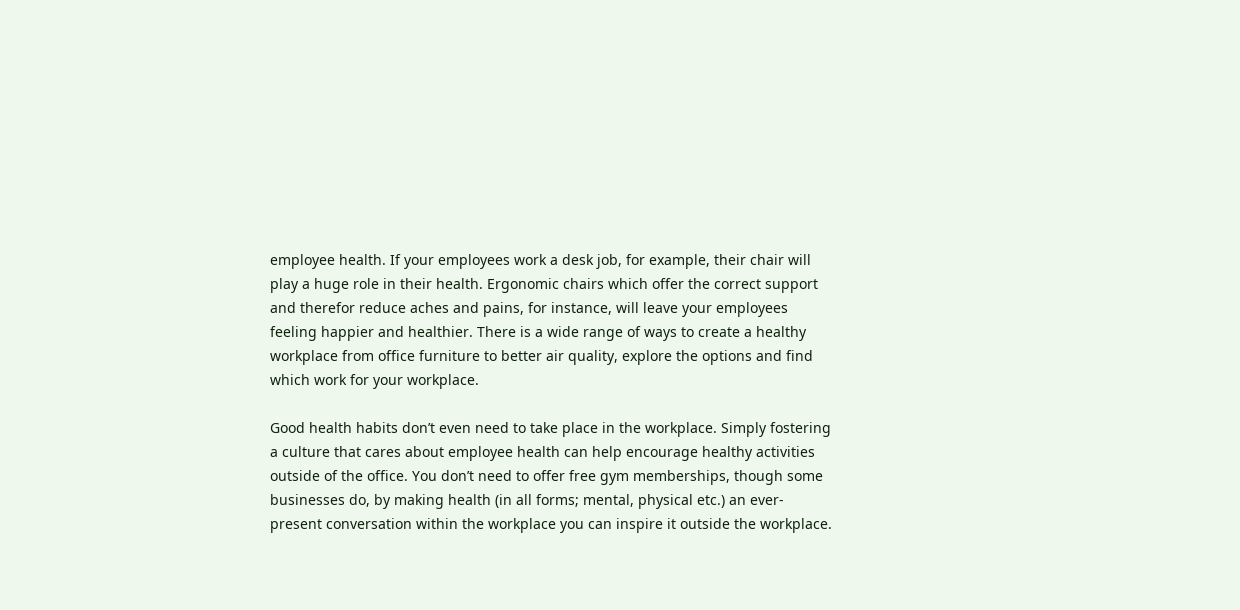employee health. If your employees work a desk job, for example, their chair will play a huge role in their health. Ergonomic chairs which offer the correct support and therefor reduce aches and pains, for instance, will leave your employees feeling happier and healthier. There is a wide range of ways to create a healthy workplace from office furniture to better air quality, explore the options and find which work for your workplace.

Good health habits don’t even need to take place in the workplace. Simply fostering a culture that cares about employee health can help encourage healthy activities outside of the office. You don’t need to offer free gym memberships, though some businesses do, by making health (in all forms; mental, physical etc.) an ever-present conversation within the workplace you can inspire it outside the workplace.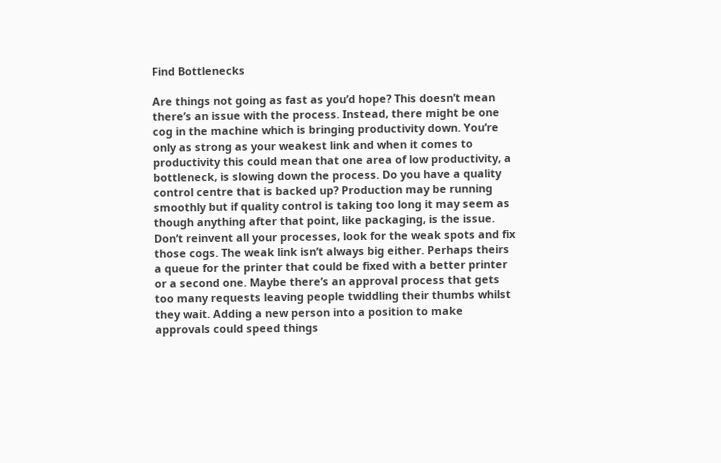Find Bottlenecks

Are things not going as fast as you’d hope? This doesn’t mean there’s an issue with the process. Instead, there might be one cog in the machine which is bringing productivity down. You’re only as strong as your weakest link and when it comes to productivity this could mean that one area of low productivity, a bottleneck, is slowing down the process. Do you have a quality control centre that is backed up? Production may be running smoothly but if quality control is taking too long it may seem as though anything after that point, like packaging, is the issue. Don’t reinvent all your processes, look for the weak spots and fix those cogs. The weak link isn’t always big either. Perhaps theirs a queue for the printer that could be fixed with a better printer or a second one. Maybe there’s an approval process that gets too many requests leaving people twiddling their thumbs whilst they wait. Adding a new person into a position to make approvals could speed things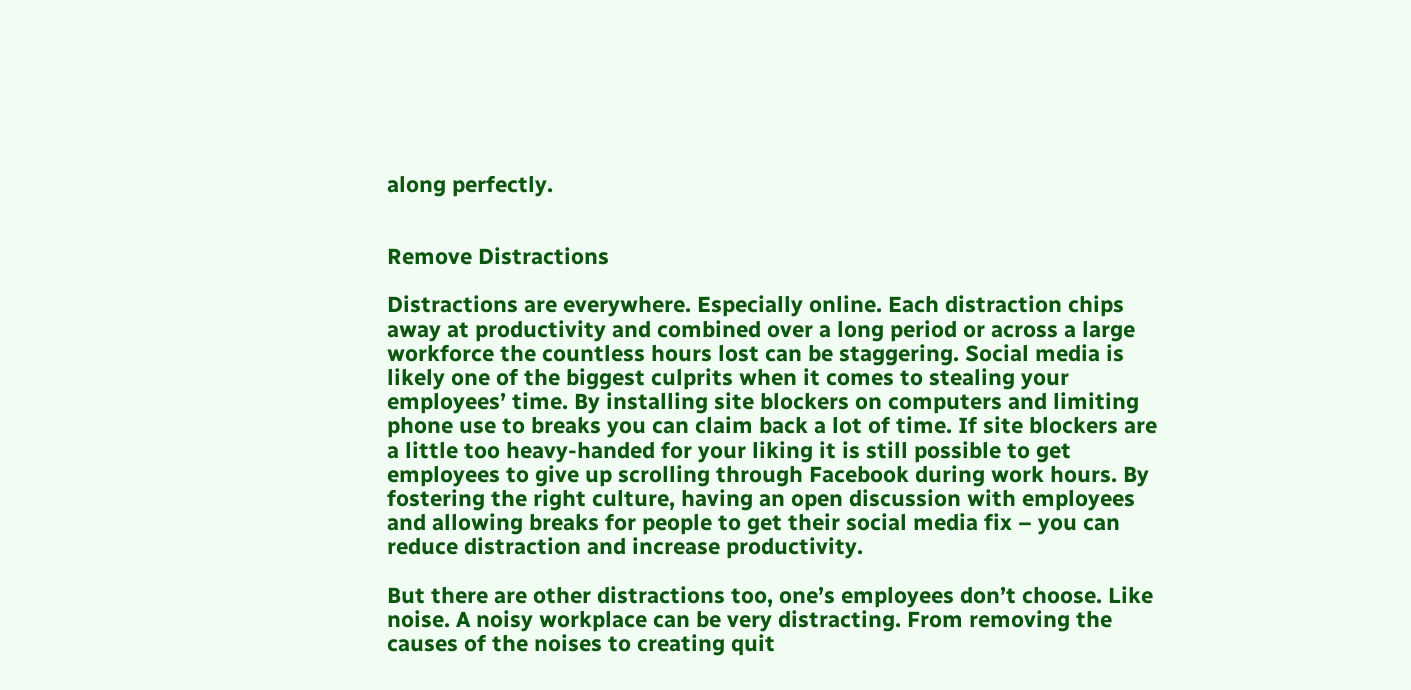along perfectly.


Remove Distractions

Distractions are everywhere. Especially online. Each distraction chips away at productivity and combined over a long period or across a large workforce the countless hours lost can be staggering. Social media is likely one of the biggest culprits when it comes to stealing your employees’ time. By installing site blockers on computers and limiting phone use to breaks you can claim back a lot of time. If site blockers are a little too heavy-handed for your liking it is still possible to get employees to give up scrolling through Facebook during work hours. By fostering the right culture, having an open discussion with employees and allowing breaks for people to get their social media fix – you can reduce distraction and increase productivity.

But there are other distractions too, one’s employees don’t choose. Like noise. A noisy workplace can be very distracting. From removing the causes of the noises to creating quit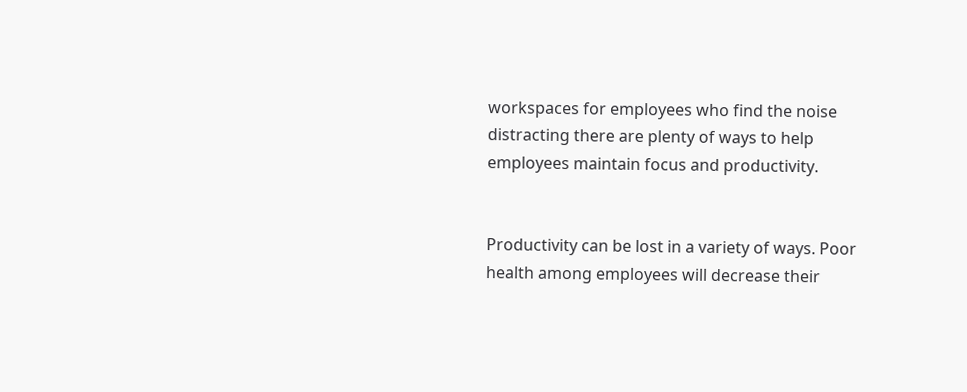workspaces for employees who find the noise distracting there are plenty of ways to help employees maintain focus and productivity.


Productivity can be lost in a variety of ways. Poor health among employees will decrease their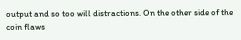output and so too will distractions. On the other side of the coin flaws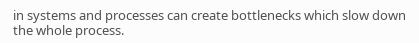in systems and processes can create bottlenecks which slow down the whole process.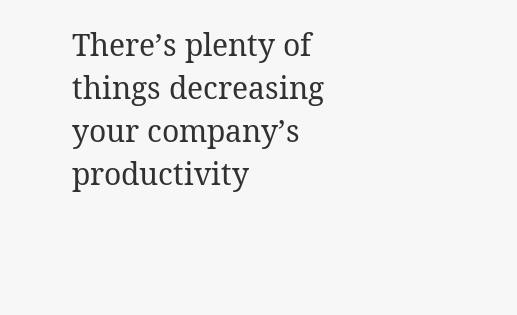There’s plenty of things decreasing your company’s productivity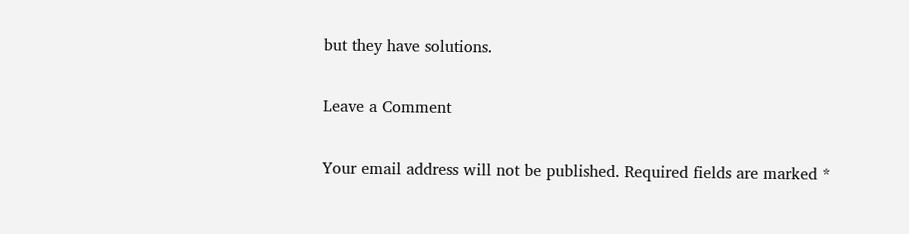but they have solutions.

Leave a Comment

Your email address will not be published. Required fields are marked *